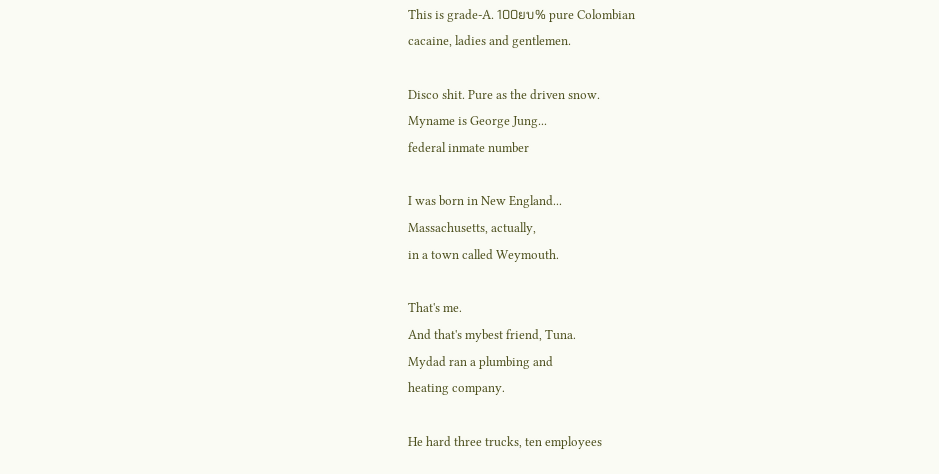This is grade-A. 100ยบ% pure Colombian
cacaine, ladies and gentlemen.

Disco shit. Pure as the driven snow.
Myname is George Jung...
federal inmate number

I was born in New England...
Massachusetts, actually,
in a town called Weymouth.

That's me.
And that's mybest friend, Tuna.
Mydad ran a plumbing and
heating company.

He hard three trucks, ten employees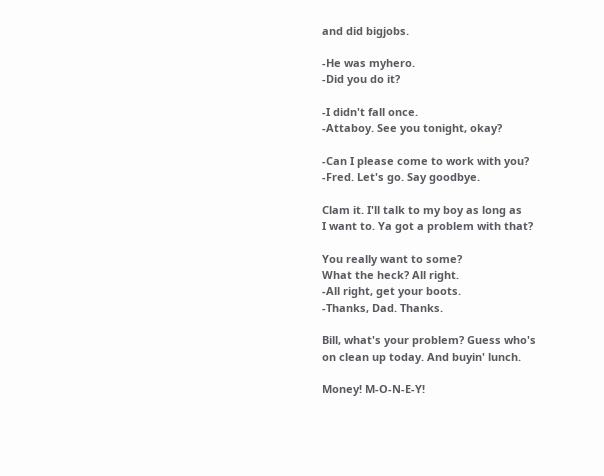and did bigjobs.

-He was myhero.
-Did you do it?

-I didn't fall once.
-Attaboy. See you tonight, okay?

-Can I please come to work with you?
-Fred. Let's go. Say goodbye.

Clam it. I'll talk to my boy as long as
I want to. Ya got a problem with that?

You really want to some?
What the heck? All right.
-All right, get your boots.
-Thanks, Dad. Thanks.

Bill, what's your problem? Guess who's
on clean up today. And buyin' lunch.

Money! M-O-N-E-Y!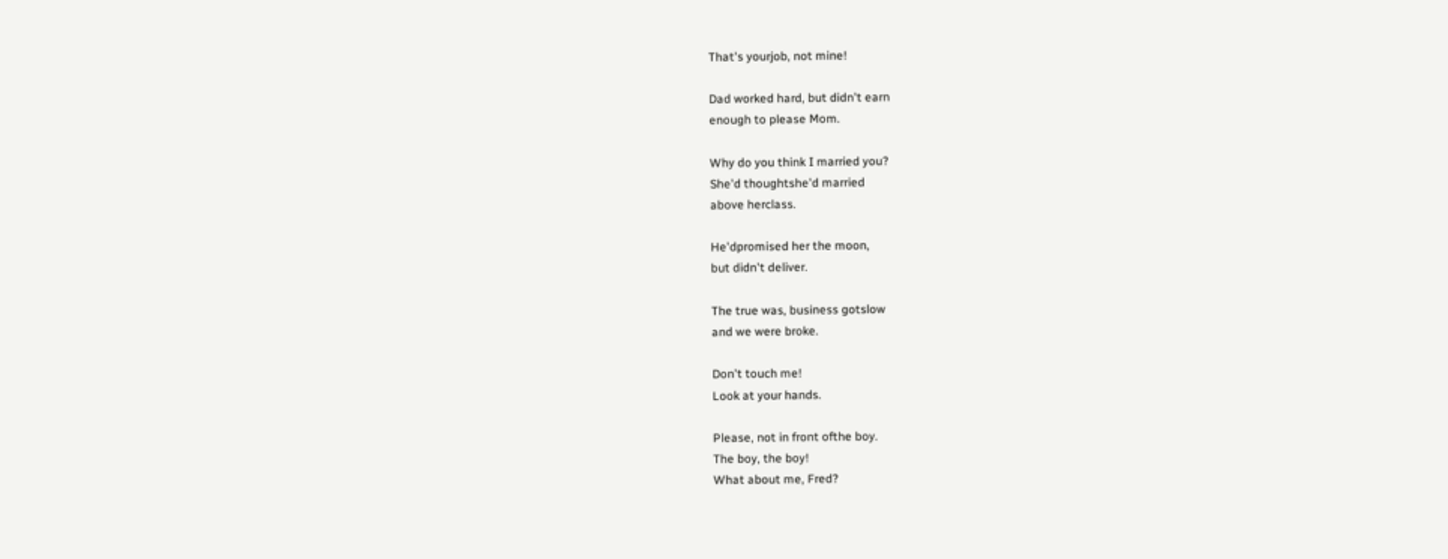That's yourjob, not mine!

Dad worked hard, but didn't earn
enough to please Mom.

Why do you think I married you?
She'd thoughtshe'd married
above herclass.

He'dpromised her the moon,
but didn't deliver.

The true was, business gotslow
and we were broke.

Don't touch me!
Look at your hands.

Please, not in front ofthe boy.
The boy, the boy!
What about me, Fred?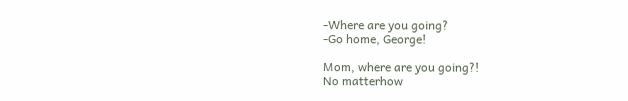-Where are you going?
-Go home, George!

Mom, where are you going?!
No matterhow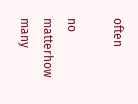often

no matterhow many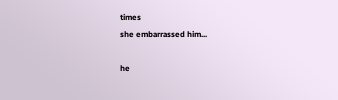times
she embarrassed him...

he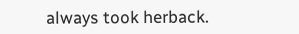always took herback.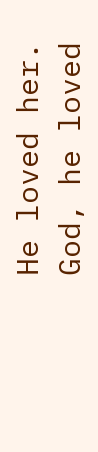He loved her.
God, he loved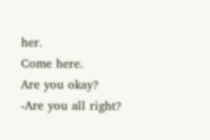her.
Come here.
Are you okay?
-Are you all right?